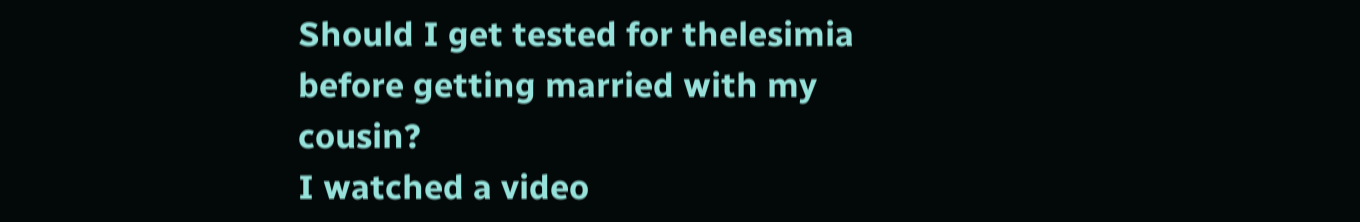Should I get tested for thelesimia before getting married with my cousin?
I watched a video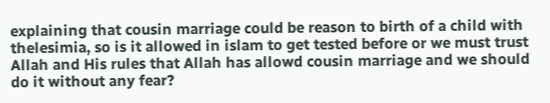explaining that cousin marriage could be reason to birth of a child with thelesimia, so is it allowed in islam to get tested before or we must trust Allah and His rules that Allah has allowd cousin marriage and we should do it without any fear?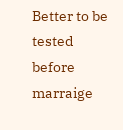Better to be tested before marraige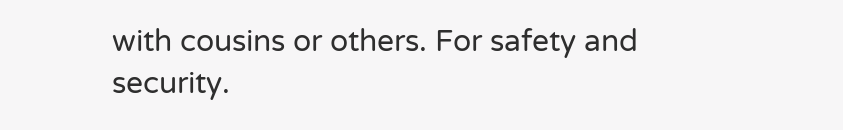with cousins or others. For safety and security.